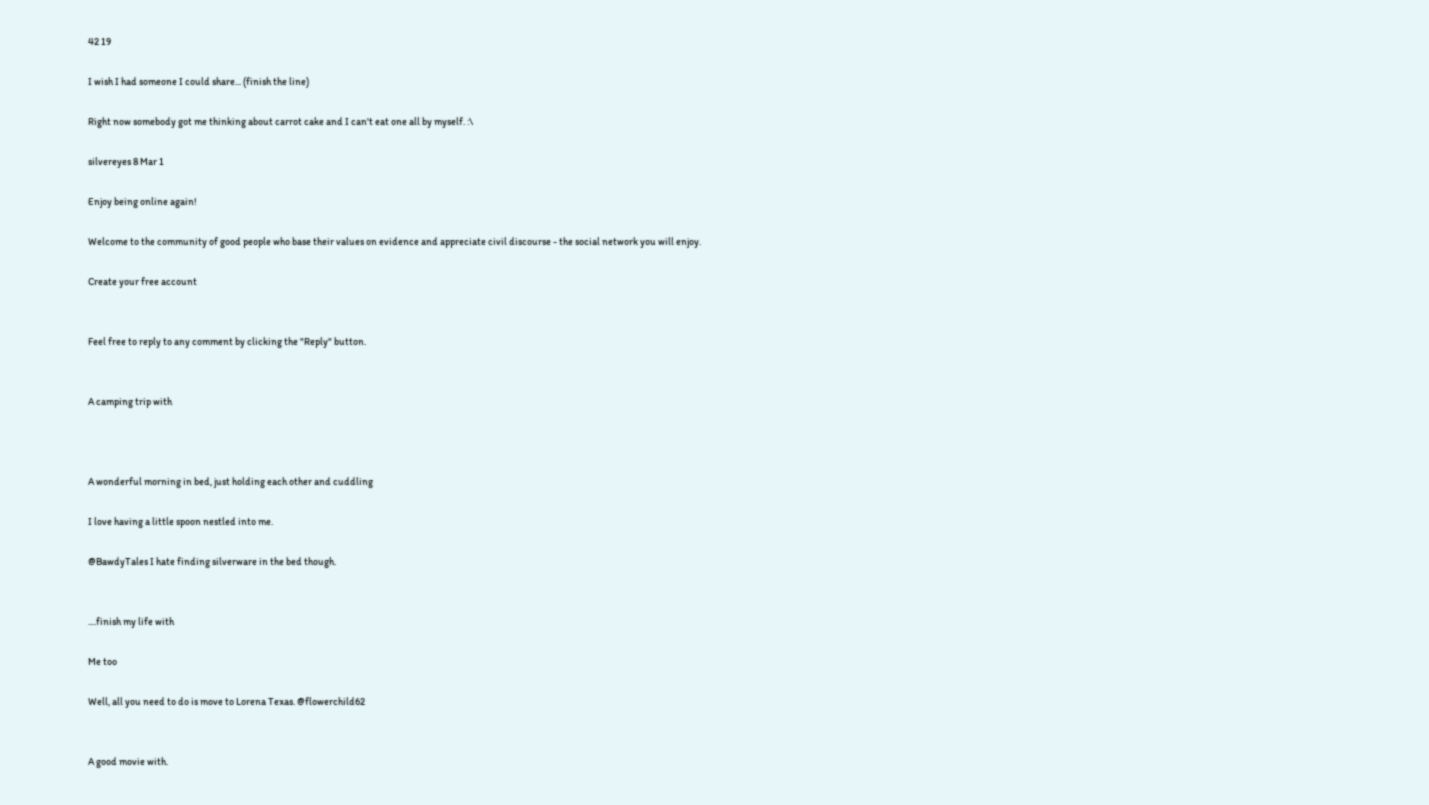42 19

I wish I had someone I could share... (finish the line)

Right now somebody got me thinking about carrot cake and I can't eat one all by myself. :\

silvereyes 8 Mar 1

Enjoy being online again!

Welcome to the community of good people who base their values on evidence and appreciate civil discourse - the social network you will enjoy.

Create your free account


Feel free to reply to any comment by clicking the "Reply" button.


A camping trip with



A wonderful morning in bed, just holding each other and cuddling

I love having a little spoon nestled into me.

@BawdyTales I hate finding silverware in the bed though.


....finish my life with

Me too

Well, all you need to do is move to Lorena Texas. @flowerchild62


A good movie with.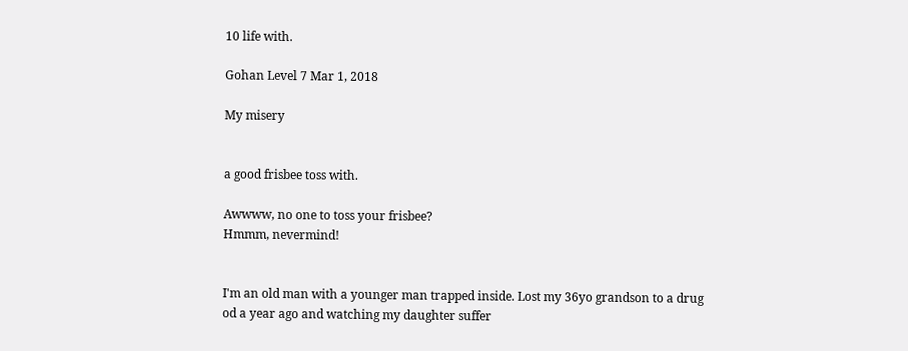10 life with.

Gohan Level 7 Mar 1, 2018

My misery


a good frisbee toss with.

Awwww, no one to toss your frisbee?
Hmmm, nevermind!


I'm an old man with a younger man trapped inside. Lost my 36yo grandson to a drug od a year ago and watching my daughter suffer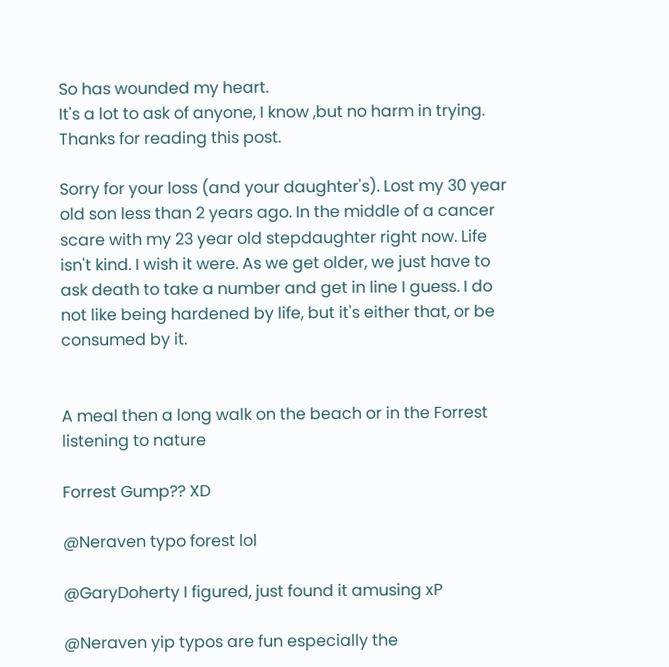So has wounded my heart.
It's a lot to ask of anyone, I know ,but no harm in trying.
Thanks for reading this post.

Sorry for your loss (and your daughter's). Lost my 30 year old son less than 2 years ago. In the middle of a cancer scare with my 23 year old stepdaughter right now. Life isn't kind. I wish it were. As we get older, we just have to ask death to take a number and get in line I guess. I do not like being hardened by life, but it's either that, or be consumed by it.


A meal then a long walk on the beach or in the Forrest listening to nature

Forrest Gump?? XD

@Neraven typo forest lol

@GaryDoherty I figured, just found it amusing xP

@Neraven yip typos are fun especially the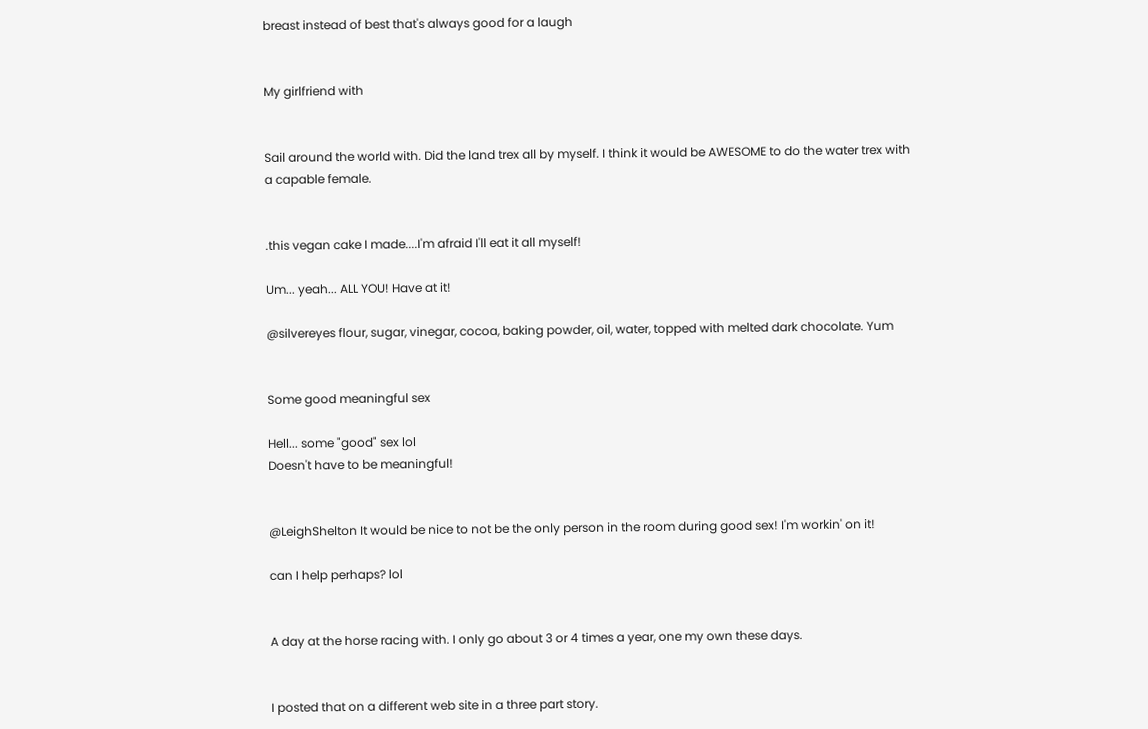breast instead of best that's always good for a laugh


My girlfriend with


Sail around the world with. Did the land trex all by myself. I think it would be AWESOME to do the water trex with a capable female.


.this vegan cake I made....I'm afraid I'll eat it all myself!

Um... yeah... ALL YOU! Have at it!

@silvereyes flour, sugar, vinegar, cocoa, baking powder, oil, water, topped with melted dark chocolate. Yum


Some good meaningful sex

Hell... some "good" sex lol
Doesn't have to be meaningful!


@LeighShelton It would be nice to not be the only person in the room during good sex! I'm workin' on it!

can I help perhaps? lol


A day at the horse racing with. I only go about 3 or 4 times a year, one my own these days.


I posted that on a different web site in a three part story.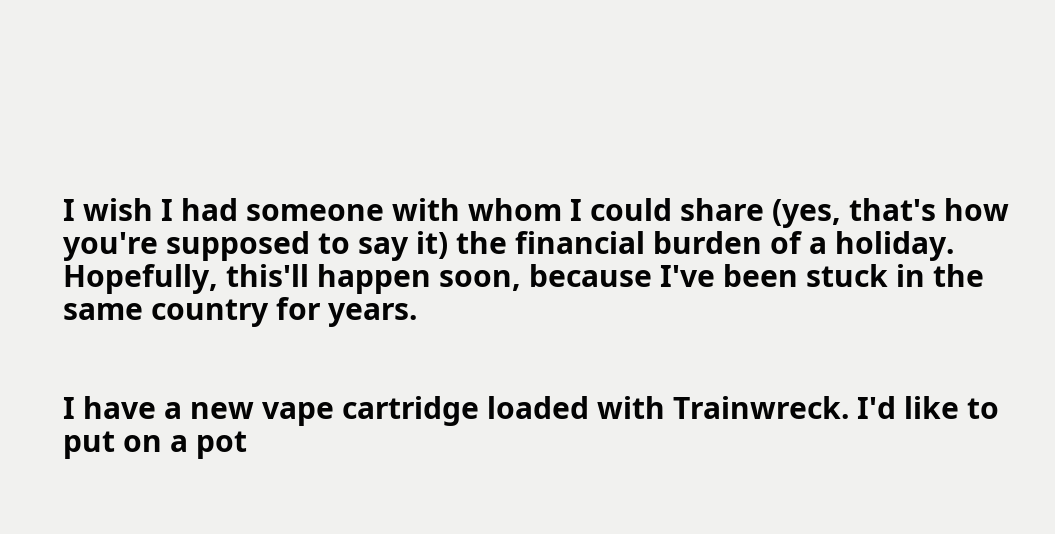I wish I had someone with whom I could share (yes, that's how you're supposed to say it) the financial burden of a holiday. Hopefully, this'll happen soon, because I've been stuck in the same country for years.


I have a new vape cartridge loaded with Trainwreck. I'd like to put on a pot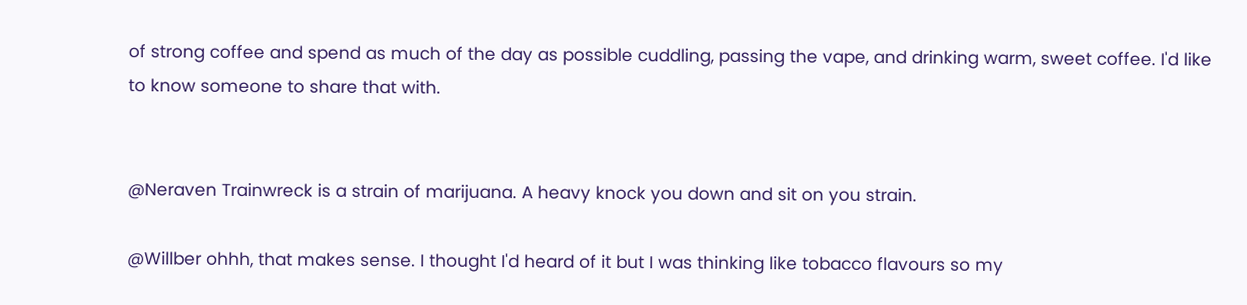of strong coffee and spend as much of the day as possible cuddling, passing the vape, and drinking warm, sweet coffee. I'd like to know someone to share that with.


@Neraven Trainwreck is a strain of marijuana. A heavy knock you down and sit on you strain.

@Willber ohhh, that makes sense. I thought I'd heard of it but I was thinking like tobacco flavours so my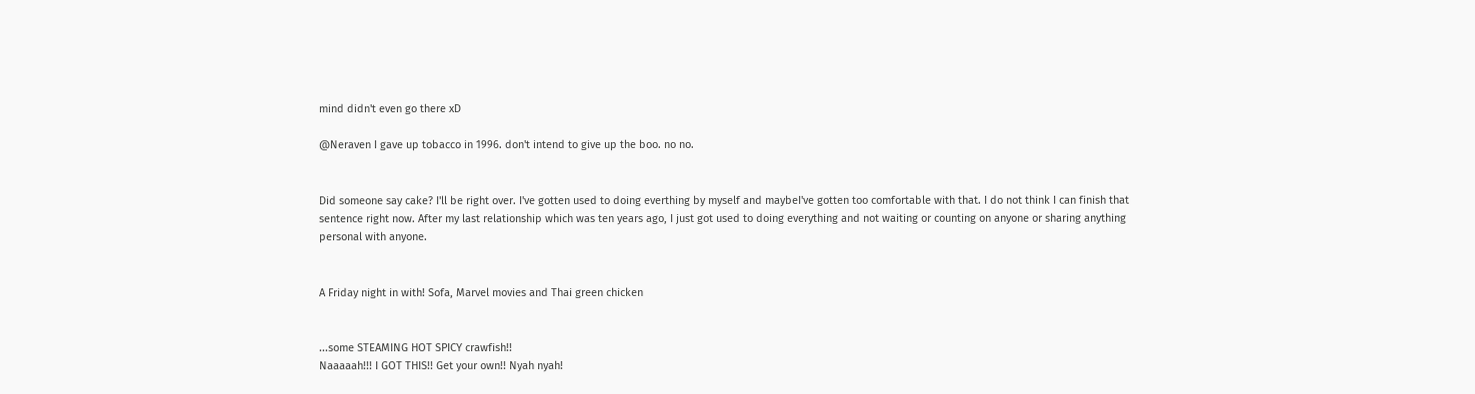mind didn't even go there xD

@Neraven I gave up tobacco in 1996. don't intend to give up the boo. no no.


Did someone say cake? I'll be right over. I've gotten used to doing everthing by myself and maybeI've gotten too comfortable with that. I do not think I can finish that sentence right now. After my last relationship which was ten years ago, I just got used to doing everything and not waiting or counting on anyone or sharing anything personal with anyone.


A Friday night in with! Sofa, Marvel movies and Thai green chicken


...some STEAMING HOT SPICY crawfish!!
Naaaaah!!! I GOT THIS!! Get your own!! Nyah nyah!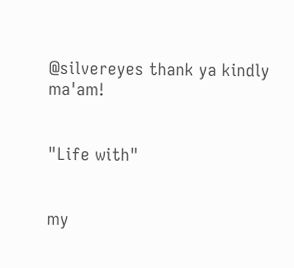@silvereyes thank ya kindly ma'am!


"Life with"


my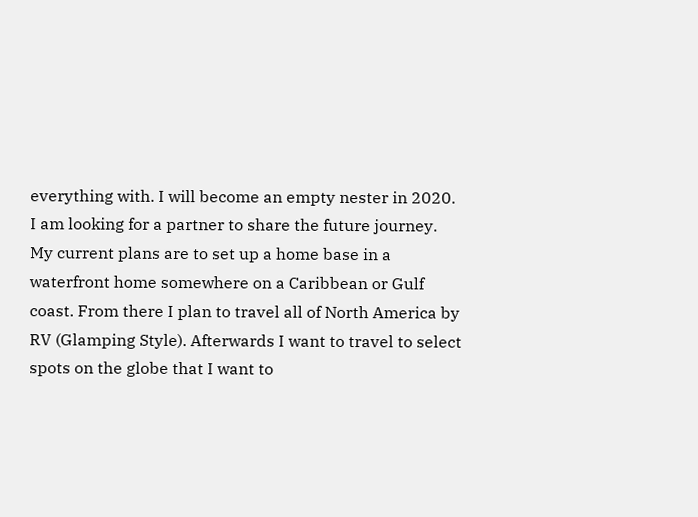everything with. I will become an empty nester in 2020. I am looking for a partner to share the future journey. My current plans are to set up a home base in a waterfront home somewhere on a Caribbean or Gulf coast. From there I plan to travel all of North America by RV (Glamping Style). Afterwards I want to travel to select spots on the globe that I want to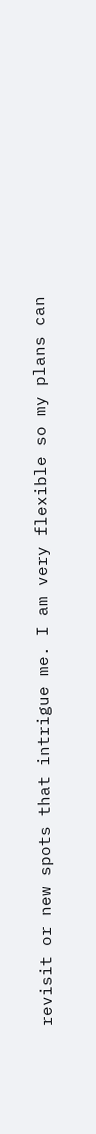revisit or new spots that intrigue me. I am very flexible so my plans can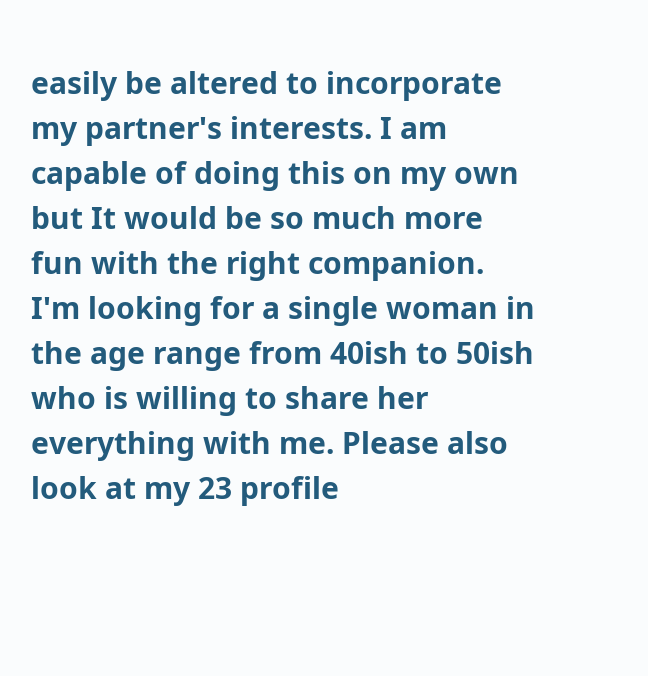easily be altered to incorporate my partner's interests. I am capable of doing this on my own but It would be so much more fun with the right companion. I'm looking for a single woman in the age range from 40ish to 50ish who is willing to share her everything with me. Please also look at my 23 profile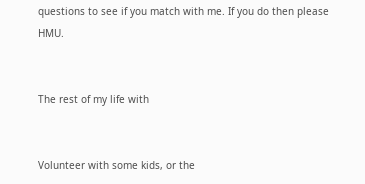questions to see if you match with me. If you do then please HMU.


The rest of my life with


Volunteer with some kids, or the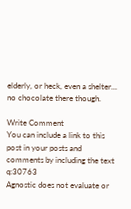elderly, or heck, even a shelter... no chocolate there though.

Write Comment
You can include a link to this post in your posts and comments by including the text q:30763
Agnostic does not evaluate or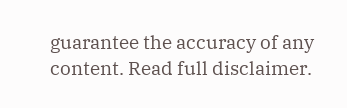guarantee the accuracy of any content. Read full disclaimer.